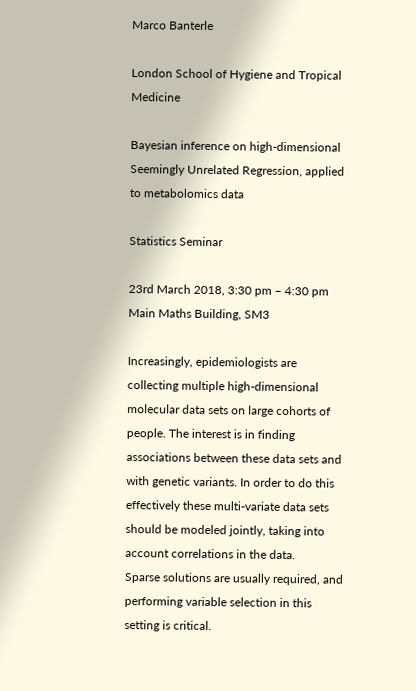Marco Banterle

London School of Hygiene and Tropical Medicine

Bayesian inference on high-dimensional Seemingly Unrelated Regression, applied to metabolomics data

Statistics Seminar

23rd March 2018, 3:30 pm – 4:30 pm
Main Maths Building, SM3

Increasingly, epidemiologists are collecting multiple high-dimensional molecular data sets on large cohorts of people. The interest is in finding associations between these data sets and with genetic variants. In order to do this effectively these multi-variate data sets should be modeled jointly, taking into account correlations in the data.
Sparse solutions are usually required, and performing variable selection in this setting is critical.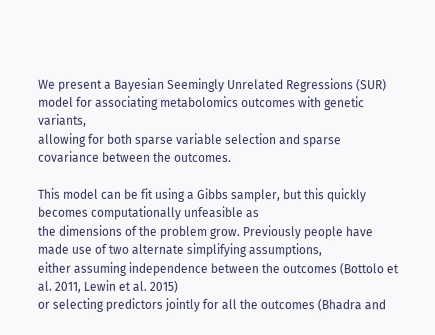We present a Bayesian Seemingly Unrelated Regressions (SUR) model for associating metabolomics outcomes with genetic variants,
allowing for both sparse variable selection and sparse covariance between the outcomes.

This model can be fit using a Gibbs sampler, but this quickly becomes computationally unfeasible as
the dimensions of the problem grow. Previously people have made use of two alternate simplifying assumptions,
either assuming independence between the outcomes (Bottolo et al. 2011, Lewin et al. 2015)
or selecting predictors jointly for all the outcomes (Bhadra and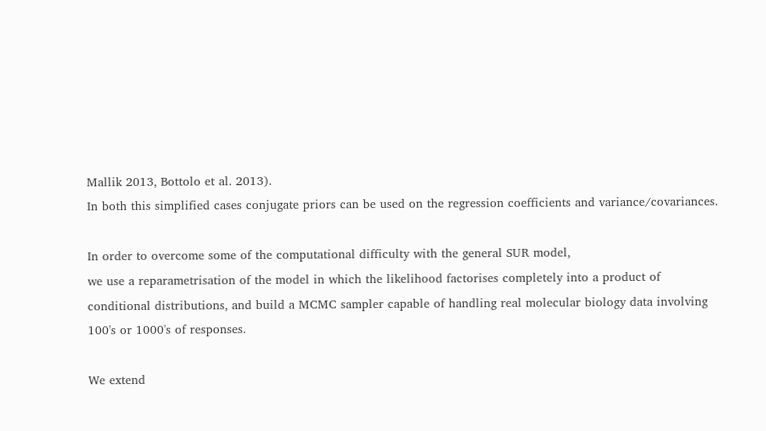Mallik 2013, Bottolo et al. 2013).
In both this simplified cases conjugate priors can be used on the regression coefficients and variance/covariances.

In order to overcome some of the computational difficulty with the general SUR model,
we use a reparametrisation of the model in which the likelihood factorises completely into a product of
conditional distributions, and build a MCMC sampler capable of handling real molecular biology data involving
100's or 1000's of responses.

We extend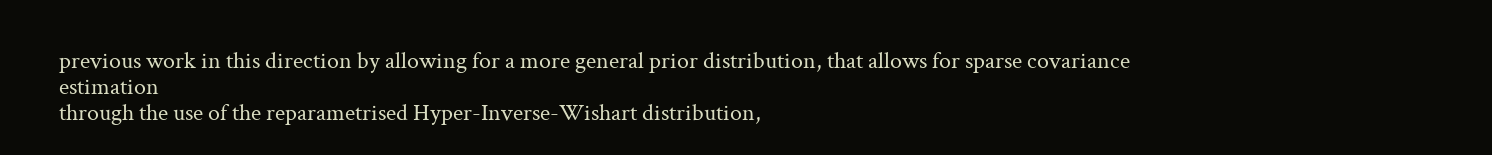previous work in this direction by allowing for a more general prior distribution, that allows for sparse covariance estimation
through the use of the reparametrised Hyper-Inverse-Wishart distribution,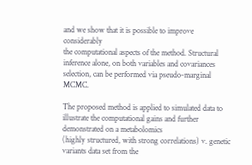and we show that it is possible to improve considerably
the computational aspects of the method. Structural inference alone, on both variables and covariances selection, can be performed via pseudo-marginal MCMC.

The proposed method is applied to simulated data to illustrate the computational gains and further demonstrated on a metabolomics
(highly structured, with strong correlations) v. genetic variants data set from the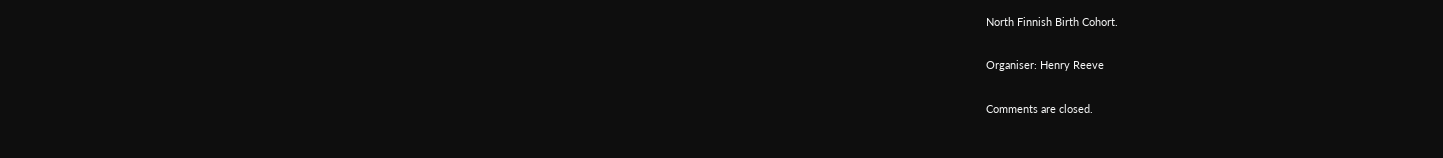North Finnish Birth Cohort.

Organiser: Henry Reeve

Comments are closed.